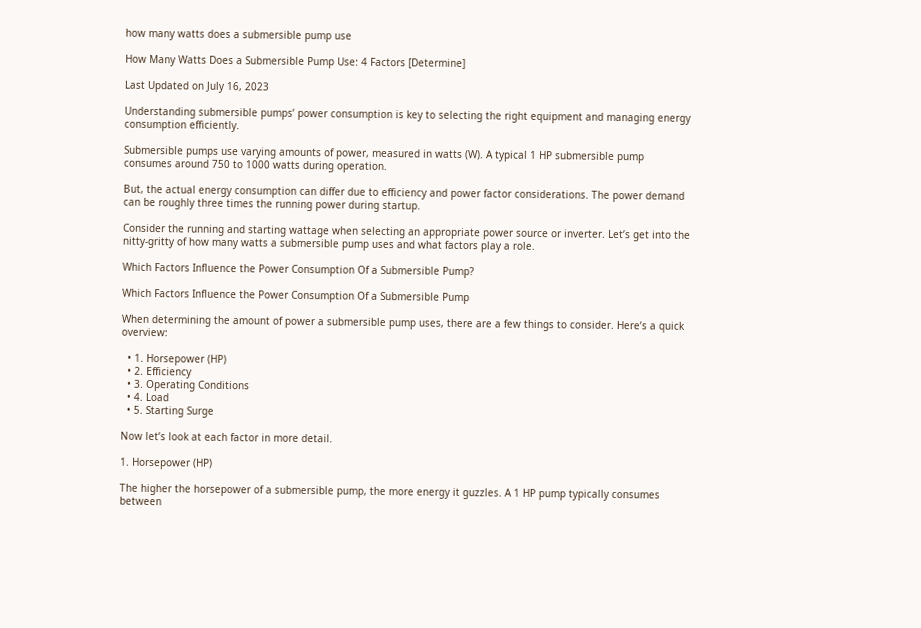how many watts does a submersible pump use

How Many Watts Does a Submersible Pump Use: 4 Factors [Determine]

Last Updated on July 16, 2023

Understanding submersible pumps’ power consumption is key to selecting the right equipment and managing energy consumption efficiently.

Submersible pumps use varying amounts of power, measured in watts (W). A typical 1 HP submersible pump consumes around 750 to 1000 watts during operation.

But, the actual energy consumption can differ due to efficiency and power factor considerations. The power demand can be roughly three times the running power during startup.

Consider the running and starting wattage when selecting an appropriate power source or inverter. Let’s get into the nitty-gritty of how many watts a submersible pump uses and what factors play a role.

Which Factors Influence the Power Consumption Of a Submersible Pump?

Which Factors Influence the Power Consumption Of a Submersible Pump

When determining the amount of power a submersible pump uses, there are a few things to consider. Here’s a quick overview:

  • 1. Horsepower (HP)
  • 2. Efficiency
  • 3. Operating Conditions
  • 4. Load
  • 5. Starting Surge

Now let’s look at each factor in more detail.

1. Horsepower (HP)

The higher the horsepower of a submersible pump, the more energy it guzzles. A 1 HP pump typically consumes between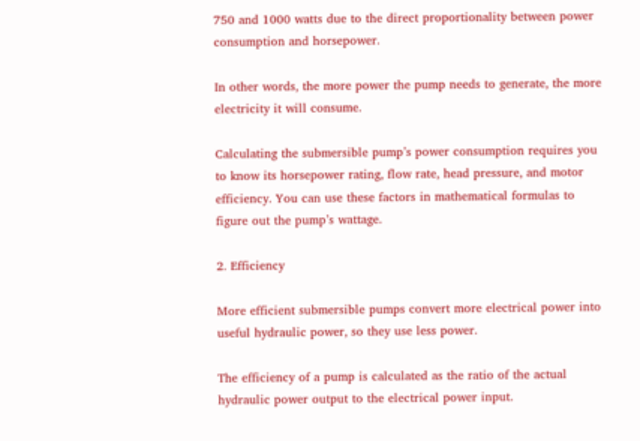750 and 1000 watts due to the direct proportionality between power consumption and horsepower.

In other words, the more power the pump needs to generate, the more electricity it will consume.

Calculating the submersible pump’s power consumption requires you to know its horsepower rating, flow rate, head pressure, and motor efficiency. You can use these factors in mathematical formulas to figure out the pump’s wattage.

2. Efficiency

More efficient submersible pumps convert more electrical power into useful hydraulic power, so they use less power.

The efficiency of a pump is calculated as the ratio of the actual hydraulic power output to the electrical power input.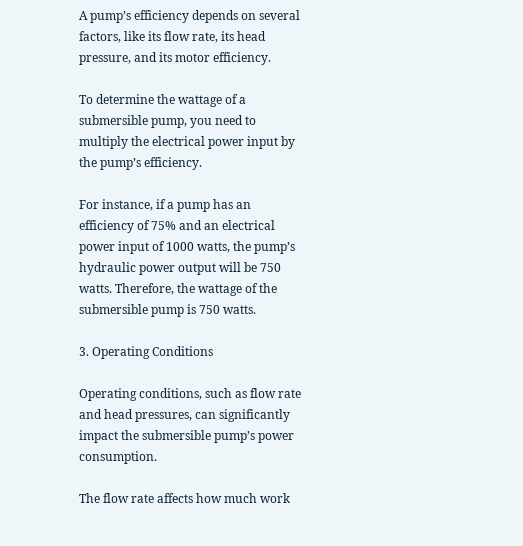A pump’s efficiency depends on several factors, like its flow rate, its head pressure, and its motor efficiency.

To determine the wattage of a submersible pump, you need to multiply the electrical power input by the pump’s efficiency.

For instance, if a pump has an efficiency of 75% and an electrical power input of 1000 watts, the pump’s hydraulic power output will be 750 watts. Therefore, the wattage of the submersible pump is 750 watts.

3. Operating Conditions

Operating conditions, such as flow rate and head pressures, can significantly impact the submersible pump’s power consumption.

The flow rate affects how much work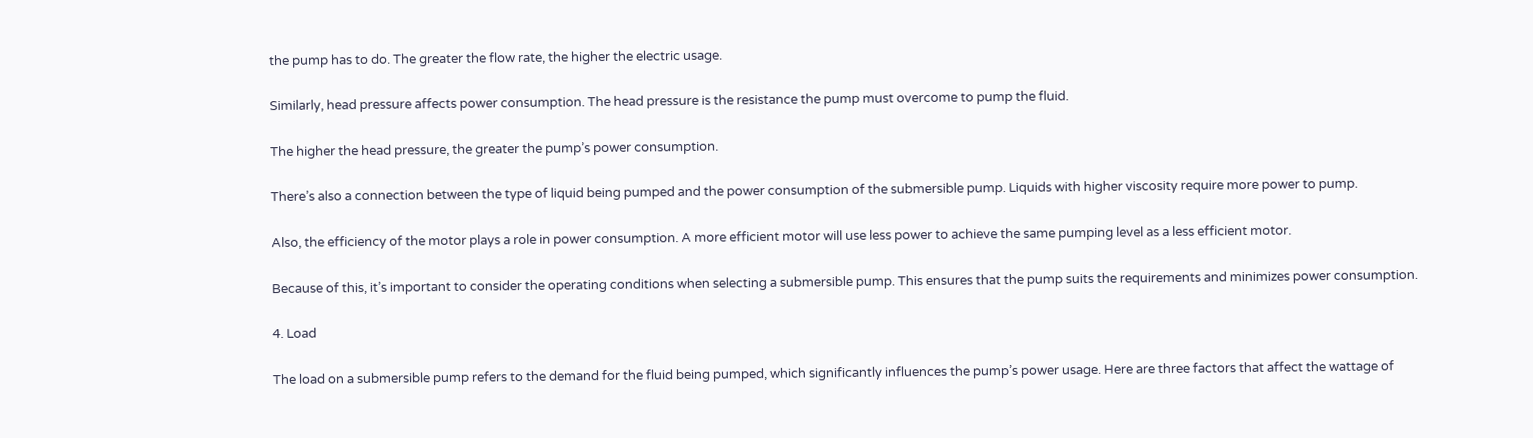the pump has to do. The greater the flow rate, the higher the electric usage.

Similarly, head pressure affects power consumption. The head pressure is the resistance the pump must overcome to pump the fluid.

The higher the head pressure, the greater the pump’s power consumption.

There’s also a connection between the type of liquid being pumped and the power consumption of the submersible pump. Liquids with higher viscosity require more power to pump.

Also, the efficiency of the motor plays a role in power consumption. A more efficient motor will use less power to achieve the same pumping level as a less efficient motor.

Because of this, it’s important to consider the operating conditions when selecting a submersible pump. This ensures that the pump suits the requirements and minimizes power consumption.

4. Load

The load on a submersible pump refers to the demand for the fluid being pumped, which significantly influences the pump’s power usage. Here are three factors that affect the wattage of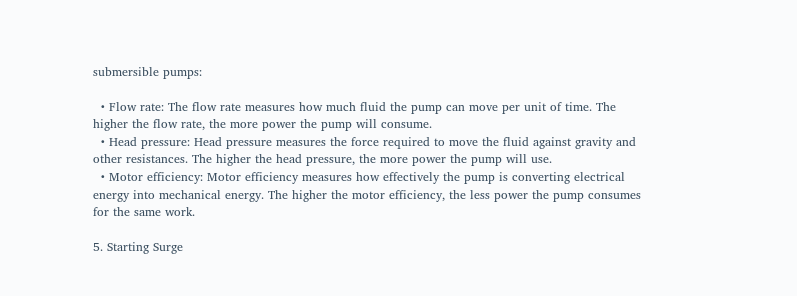submersible pumps:

  • Flow rate: The flow rate measures how much fluid the pump can move per unit of time. The higher the flow rate, the more power the pump will consume.
  • Head pressure: Head pressure measures the force required to move the fluid against gravity and other resistances. The higher the head pressure, the more power the pump will use.
  • Motor efficiency: Motor efficiency measures how effectively the pump is converting electrical energy into mechanical energy. The higher the motor efficiency, the less power the pump consumes for the same work.

5. Starting Surge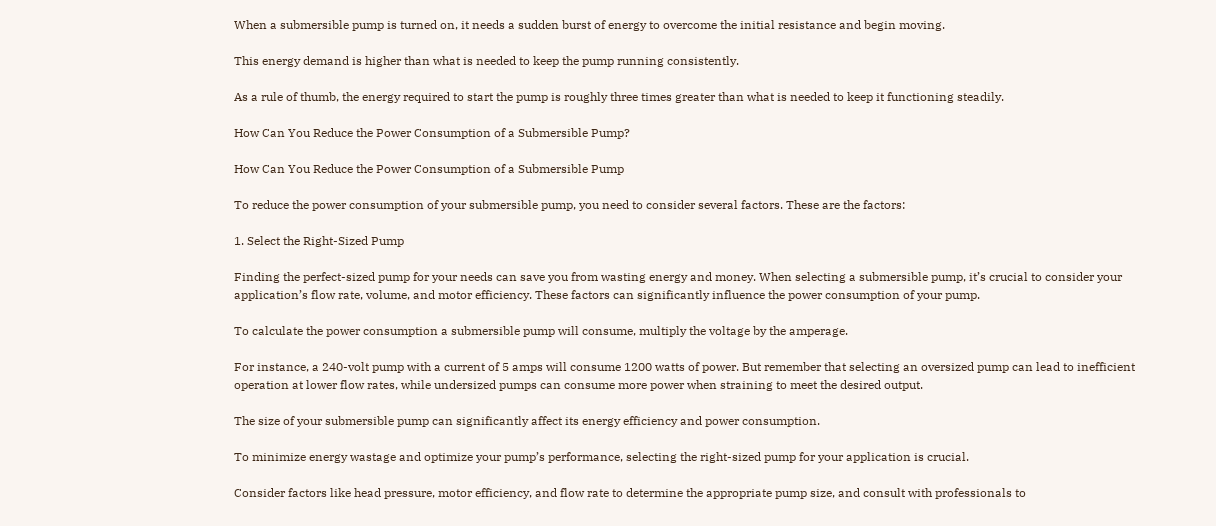When a submersible pump is turned on, it needs a sudden burst of energy to overcome the initial resistance and begin moving.

This energy demand is higher than what is needed to keep the pump running consistently.

As a rule of thumb, the energy required to start the pump is roughly three times greater than what is needed to keep it functioning steadily.

How Can You Reduce the Power Consumption of a Submersible Pump?

How Can You Reduce the Power Consumption of a Submersible Pump

To reduce the power consumption of your submersible pump, you need to consider several factors. These are the factors:

1. Select the Right-Sized Pump

Finding the perfect-sized pump for your needs can save you from wasting energy and money. When selecting a submersible pump, it’s crucial to consider your application’s flow rate, volume, and motor efficiency. These factors can significantly influence the power consumption of your pump.

To calculate the power consumption a submersible pump will consume, multiply the voltage by the amperage.

For instance, a 240-volt pump with a current of 5 amps will consume 1200 watts of power. But remember that selecting an oversized pump can lead to inefficient operation at lower flow rates, while undersized pumps can consume more power when straining to meet the desired output.

The size of your submersible pump can significantly affect its energy efficiency and power consumption.

To minimize energy wastage and optimize your pump’s performance, selecting the right-sized pump for your application is crucial.

Consider factors like head pressure, motor efficiency, and flow rate to determine the appropriate pump size, and consult with professionals to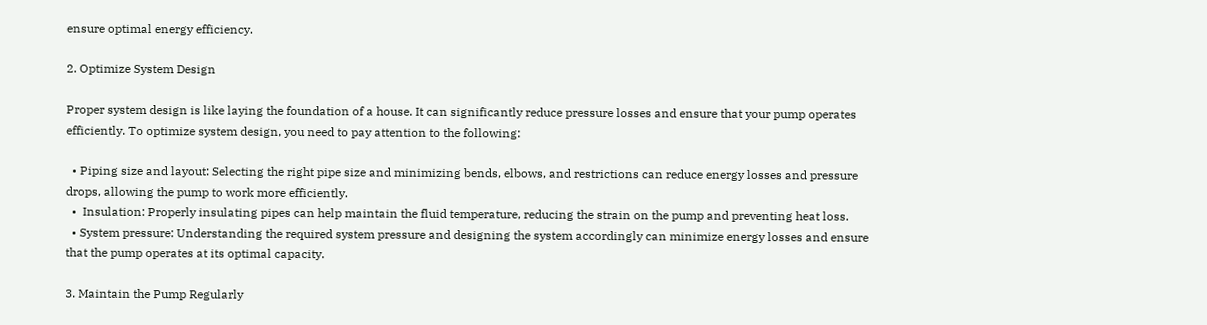ensure optimal energy efficiency.

2. Optimize System Design

Proper system design is like laying the foundation of a house. It can significantly reduce pressure losses and ensure that your pump operates efficiently. To optimize system design, you need to pay attention to the following:

  • Piping size and layout: Selecting the right pipe size and minimizing bends, elbows, and restrictions can reduce energy losses and pressure drops, allowing the pump to work more efficiently.
  •  Insulation: Properly insulating pipes can help maintain the fluid temperature, reducing the strain on the pump and preventing heat loss.
  • System pressure: Understanding the required system pressure and designing the system accordingly can minimize energy losses and ensure that the pump operates at its optimal capacity.

3. Maintain the Pump Regularly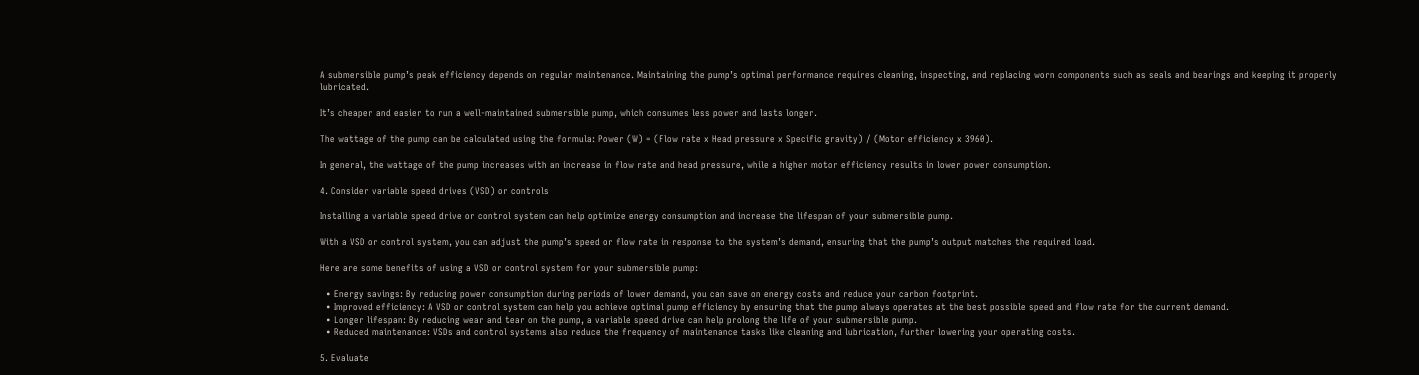A submersible pump’s peak efficiency depends on regular maintenance. Maintaining the pump’s optimal performance requires cleaning, inspecting, and replacing worn components such as seals and bearings and keeping it properly lubricated.

It’s cheaper and easier to run a well-maintained submersible pump, which consumes less power and lasts longer.

The wattage of the pump can be calculated using the formula: Power (W) = (Flow rate x Head pressure x Specific gravity) / (Motor efficiency x 3960).

In general, the wattage of the pump increases with an increase in flow rate and head pressure, while a higher motor efficiency results in lower power consumption.

4. Consider variable speed drives (VSD) or controls

Installing a variable speed drive or control system can help optimize energy consumption and increase the lifespan of your submersible pump.

With a VSD or control system, you can adjust the pump’s speed or flow rate in response to the system’s demand, ensuring that the pump’s output matches the required load.

Here are some benefits of using a VSD or control system for your submersible pump:

  • Energy savings: By reducing power consumption during periods of lower demand, you can save on energy costs and reduce your carbon footprint.
  • Improved efficiency: A VSD or control system can help you achieve optimal pump efficiency by ensuring that the pump always operates at the best possible speed and flow rate for the current demand.
  • Longer lifespan: By reducing wear and tear on the pump, a variable speed drive can help prolong the life of your submersible pump.
  • Reduced maintenance: VSDs and control systems also reduce the frequency of maintenance tasks like cleaning and lubrication, further lowering your operating costs.

5. Evaluate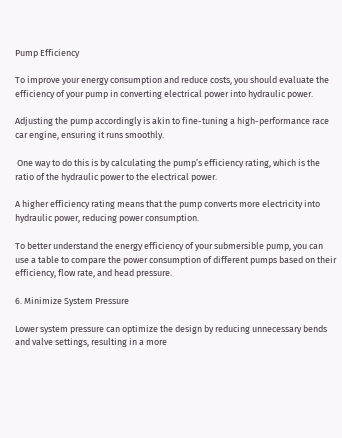Pump Efficiency

To improve your energy consumption and reduce costs, you should evaluate the efficiency of your pump in converting electrical power into hydraulic power.

Adjusting the pump accordingly is akin to fine-tuning a high-performance race car engine, ensuring it runs smoothly.

 One way to do this is by calculating the pump’s efficiency rating, which is the ratio of the hydraulic power to the electrical power.

A higher efficiency rating means that the pump converts more electricity into hydraulic power, reducing power consumption.

To better understand the energy efficiency of your submersible pump, you can use a table to compare the power consumption of different pumps based on their efficiency, flow rate, and head pressure.

6. Minimize System Pressure

Lower system pressure can optimize the design by reducing unnecessary bends and valve settings, resulting in a more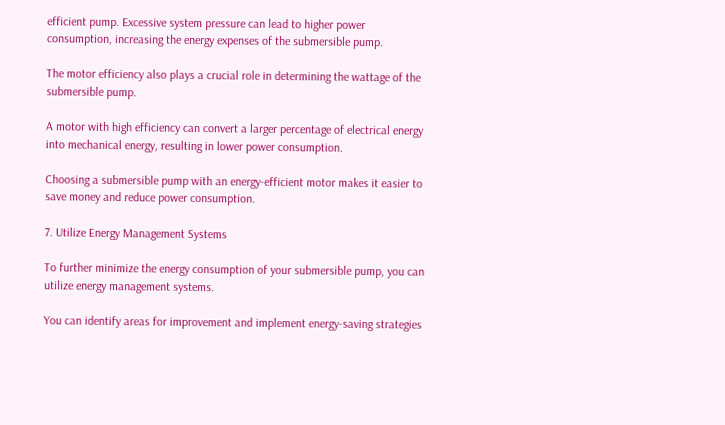efficient pump. Excessive system pressure can lead to higher power consumption, increasing the energy expenses of the submersible pump.

The motor efficiency also plays a crucial role in determining the wattage of the submersible pump.

A motor with high efficiency can convert a larger percentage of electrical energy into mechanical energy, resulting in lower power consumption.

Choosing a submersible pump with an energy-efficient motor makes it easier to save money and reduce power consumption.

7. Utilize Energy Management Systems

To further minimize the energy consumption of your submersible pump, you can utilize energy management systems.

You can identify areas for improvement and implement energy-saving strategies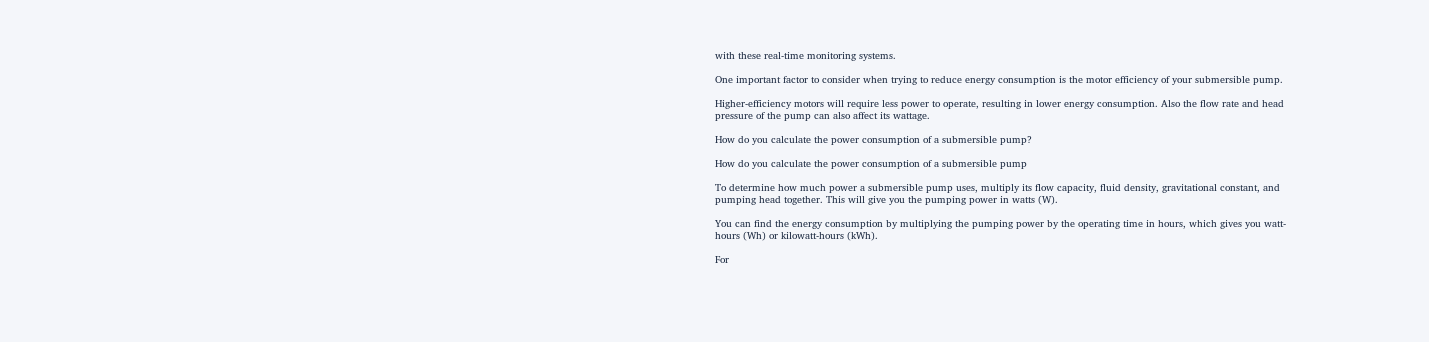with these real-time monitoring systems.

One important factor to consider when trying to reduce energy consumption is the motor efficiency of your submersible pump.

Higher-efficiency motors will require less power to operate, resulting in lower energy consumption. Also the flow rate and head pressure of the pump can also affect its wattage.

How do you calculate the power consumption of a submersible pump?

How do you calculate the power consumption of a submersible pump

To determine how much power a submersible pump uses, multiply its flow capacity, fluid density, gravitational constant, and pumping head together. This will give you the pumping power in watts (W).

You can find the energy consumption by multiplying the pumping power by the operating time in hours, which gives you watt-hours (Wh) or kilowatt-hours (kWh).

For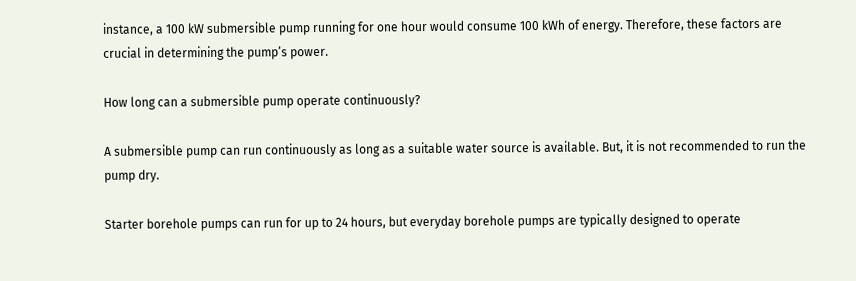instance, a 100 kW submersible pump running for one hour would consume 100 kWh of energy. Therefore, these factors are crucial in determining the pump’s power.

How long can a submersible pump operate continuously?

A submersible pump can run continuously as long as a suitable water source is available. But, it is not recommended to run the pump dry.

Starter borehole pumps can run for up to 24 hours, but everyday borehole pumps are typically designed to operate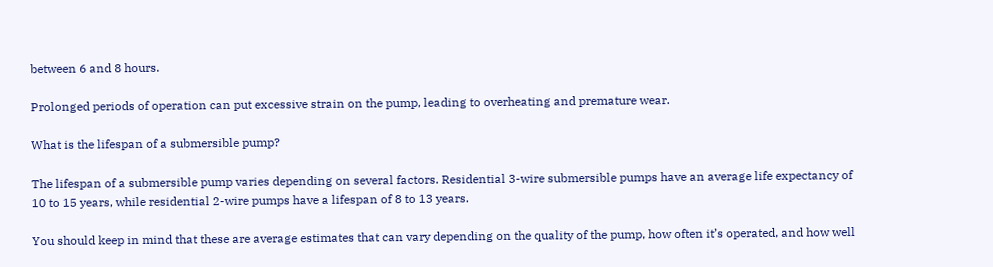between 6 and 8 hours.

Prolonged periods of operation can put excessive strain on the pump, leading to overheating and premature wear.

What is the lifespan of a submersible pump?

The lifespan of a submersible pump varies depending on several factors. Residential 3-wire submersible pumps have an average life expectancy of 10 to 15 years, while residential 2-wire pumps have a lifespan of 8 to 13 years.

You should keep in mind that these are average estimates that can vary depending on the quality of the pump, how often it’s operated, and how well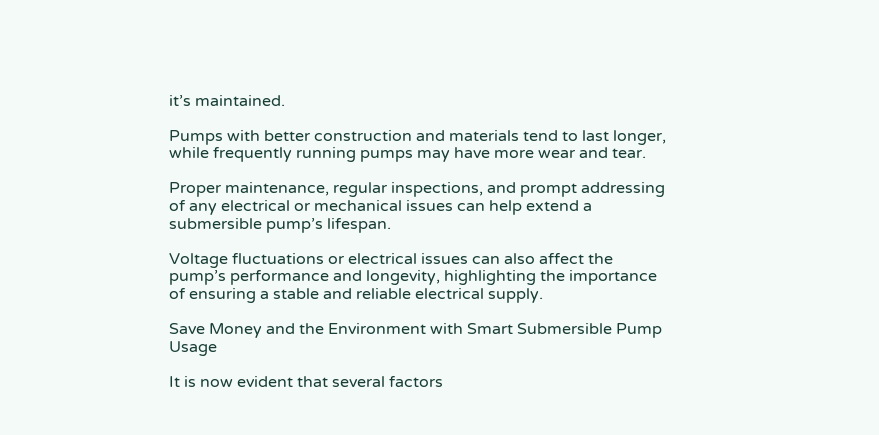it’s maintained.

Pumps with better construction and materials tend to last longer, while frequently running pumps may have more wear and tear.

Proper maintenance, regular inspections, and prompt addressing of any electrical or mechanical issues can help extend a submersible pump’s lifespan.

Voltage fluctuations or electrical issues can also affect the pump’s performance and longevity, highlighting the importance of ensuring a stable and reliable electrical supply.

Save Money and the Environment with Smart Submersible Pump Usage

It is now evident that several factors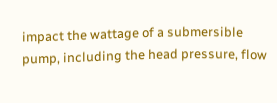impact the wattage of a submersible pump, including the head pressure, flow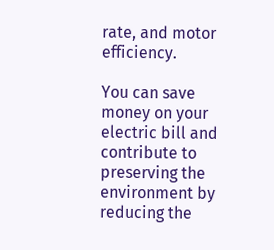rate, and motor efficiency.

You can save money on your electric bill and contribute to preserving the environment by reducing the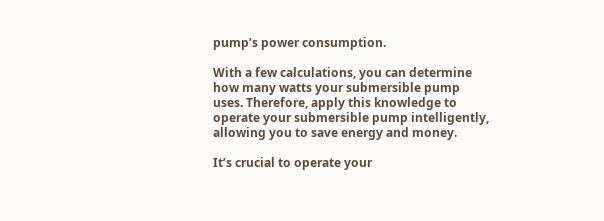pump’s power consumption.

With a few calculations, you can determine how many watts your submersible pump uses. Therefore, apply this knowledge to operate your submersible pump intelligently, allowing you to save energy and money.

It’s crucial to operate your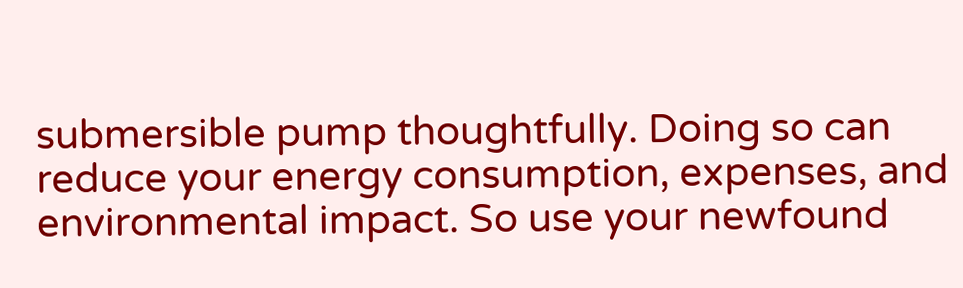submersible pump thoughtfully. Doing so can reduce your energy consumption, expenses, and environmental impact. So use your newfound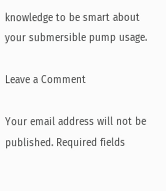knowledge to be smart about your submersible pump usage.

Leave a Comment

Your email address will not be published. Required fields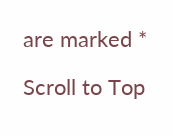are marked *

Scroll to Top